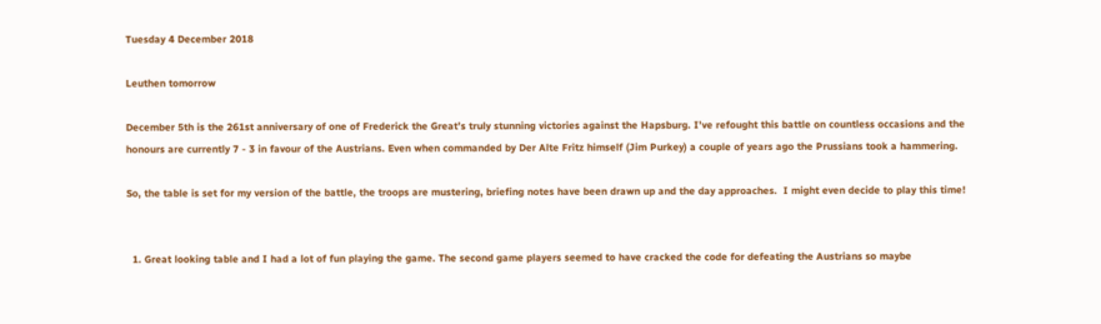Tuesday 4 December 2018

Leuthen tomorrow

December 5th is the 261st anniversary of one of Frederick the Great’s truly stunning victories against the Hapsburg. I’ve refought this battle on countless occasions and the honours are currently 7 - 3 in favour of the Austrians. Even when commanded by Der Alte Fritz himself (Jim Purkey) a couple of years ago the Prussians took a hammering.

So, the table is set for my version of the battle, the troops are mustering, briefing notes have been drawn up and the day approaches.  I might even decide to play this time!


  1. Great looking table and I had a lot of fun playing the game. The second game players seemed to have cracked the code for defeating the Austrians so maybe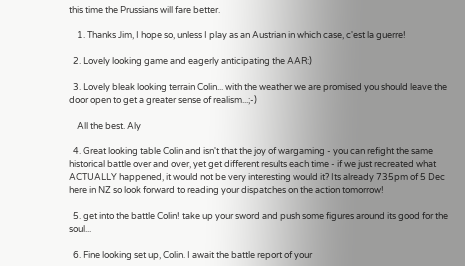this time the Prussians will fare better.

    1. Thanks Jim, I hope so, unless I play as an Austrian in which case, c'est la guerre!

  2. Lovely looking game and eagerly anticipating the AAR:)

  3. Lovely bleak looking terrain Colin... with the weather we are promised you should leave the door open to get a greater sense of realism...;-)

    All the best. Aly

  4. Great looking table Colin and isn't that the joy of wargaming - you can refight the same historical battle over and over, yet get different results each time - if we just recreated what ACTUALLY happened, it would not be very interesting would it? Its already 735pm of 5 Dec here in NZ so look forward to reading your dispatches on the action tomorrow!

  5. get into the battle Colin! take up your sword and push some figures around its good for the soul...

  6. Fine looking set up, Colin. I await the battle report of your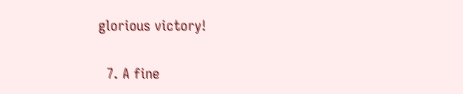glorious victory!

  7. A fine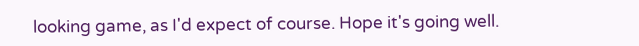looking game, as I'd expect of course. Hope it's going well.